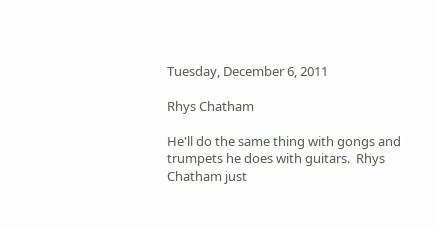Tuesday, December 6, 2011

Rhys Chatham

He'll do the same thing with gongs and trumpets he does with guitars.  Rhys Chatham just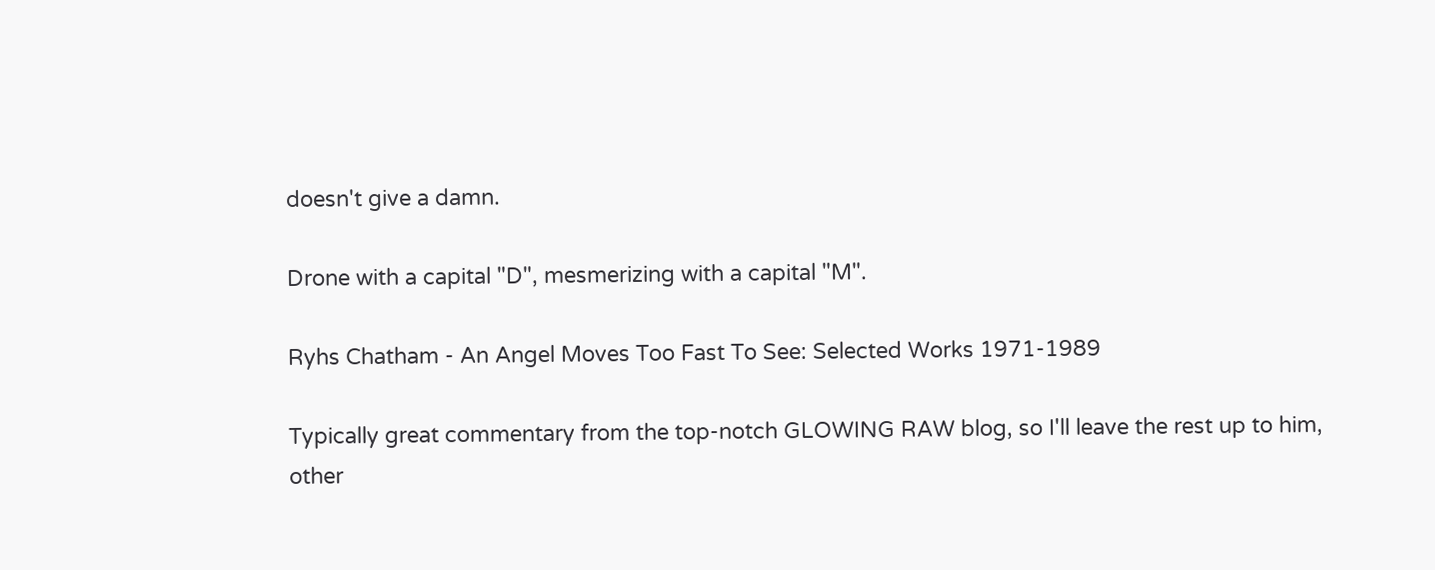doesn't give a damn.

Drone with a capital "D", mesmerizing with a capital "M".

Ryhs Chatham - An Angel Moves Too Fast To See: Selected Works 1971-1989

Typically great commentary from the top-notch GLOWING RAW blog, so I'll leave the rest up to him, other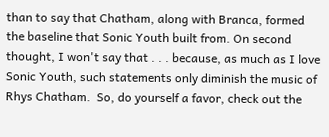than to say that Chatham, along with Branca, formed the baseline that Sonic Youth built from. On second thought, I won't say that . . . because, as much as I love Sonic Youth, such statements only diminish the music of Rhys Chatham.  So, do yourself a favor, check out the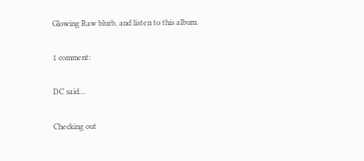Glowing Raw blurb, and listen to this album.

1 comment:

DC said...

Checking out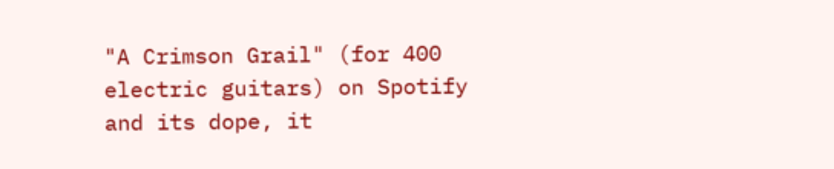"A Crimson Grail" (for 400 electric guitars) on Spotify and its dope, it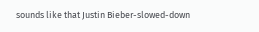sounds like that Justin Bieber-slowed-down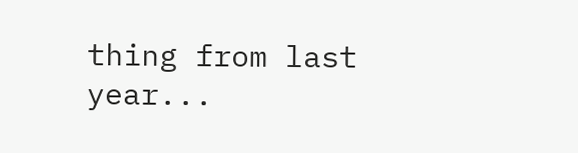thing from last year...